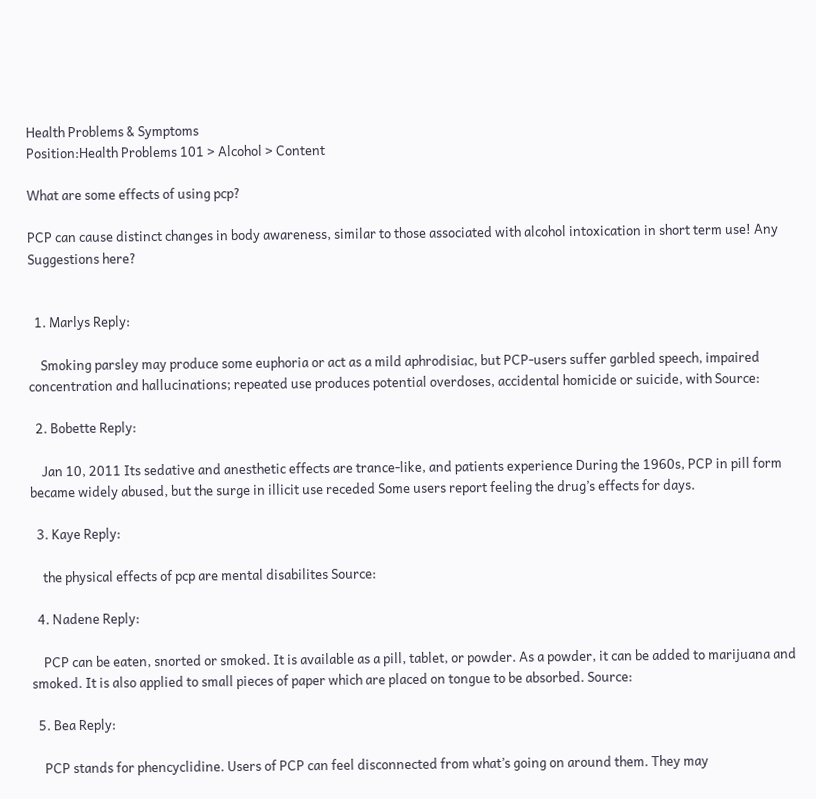Health Problems & Symptoms
Position:Health Problems 101 > Alcohol > Content

What are some effects of using pcp?

PCP can cause distinct changes in body awareness, similar to those associated with alcohol intoxication in short term use! Any Suggestions here?


  1. Marlys Reply:

    Smoking parsley may produce some euphoria or act as a mild aphrodisiac, but PCP-users suffer garbled speech, impaired concentration and hallucinations; repeated use produces potential overdoses, accidental homicide or suicide, with Source:

  2. Bobette Reply:

    Jan 10, 2011 Its sedative and anesthetic effects are trance-like, and patients experience During the 1960s, PCP in pill form became widely abused, but the surge in illicit use receded Some users report feeling the drug’s effects for days.

  3. Kaye Reply:

    the physical effects of pcp are mental disabilites Source:

  4. Nadene Reply:

    PCP can be eaten, snorted or smoked. It is available as a pill, tablet, or powder. As a powder, it can be added to marijuana and smoked. It is also applied to small pieces of paper which are placed on tongue to be absorbed. Source:

  5. Bea Reply:

    PCP stands for phencyclidine. Users of PCP can feel disconnected from what’s going on around them. They may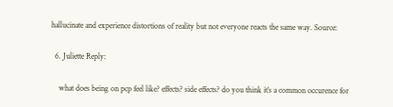hallucinate and experience distortions of reality but not everyone reacts the same way. Source:

  6. Juliette Reply:

    what does being on pcp feel like? effects? side effects? do you think it’s a common occurence for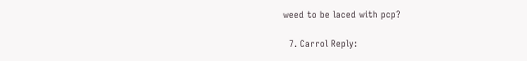weed to be laced with pcp?

  7. Carrol Reply: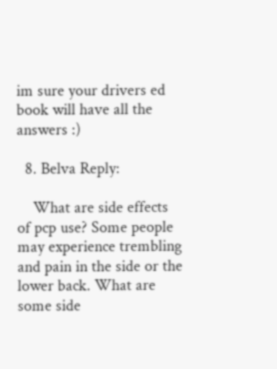im sure your drivers ed book will have all the answers :)

  8. Belva Reply:

    What are side effects of pcp use? Some people may experience trembling and pain in the side or the lower back. What are some side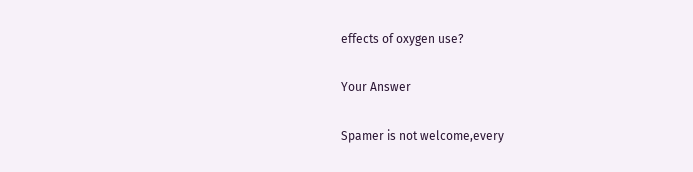effects of oxygen use?

Your Answer

Spamer is not welcome,every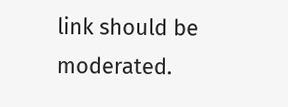link should be moderated.